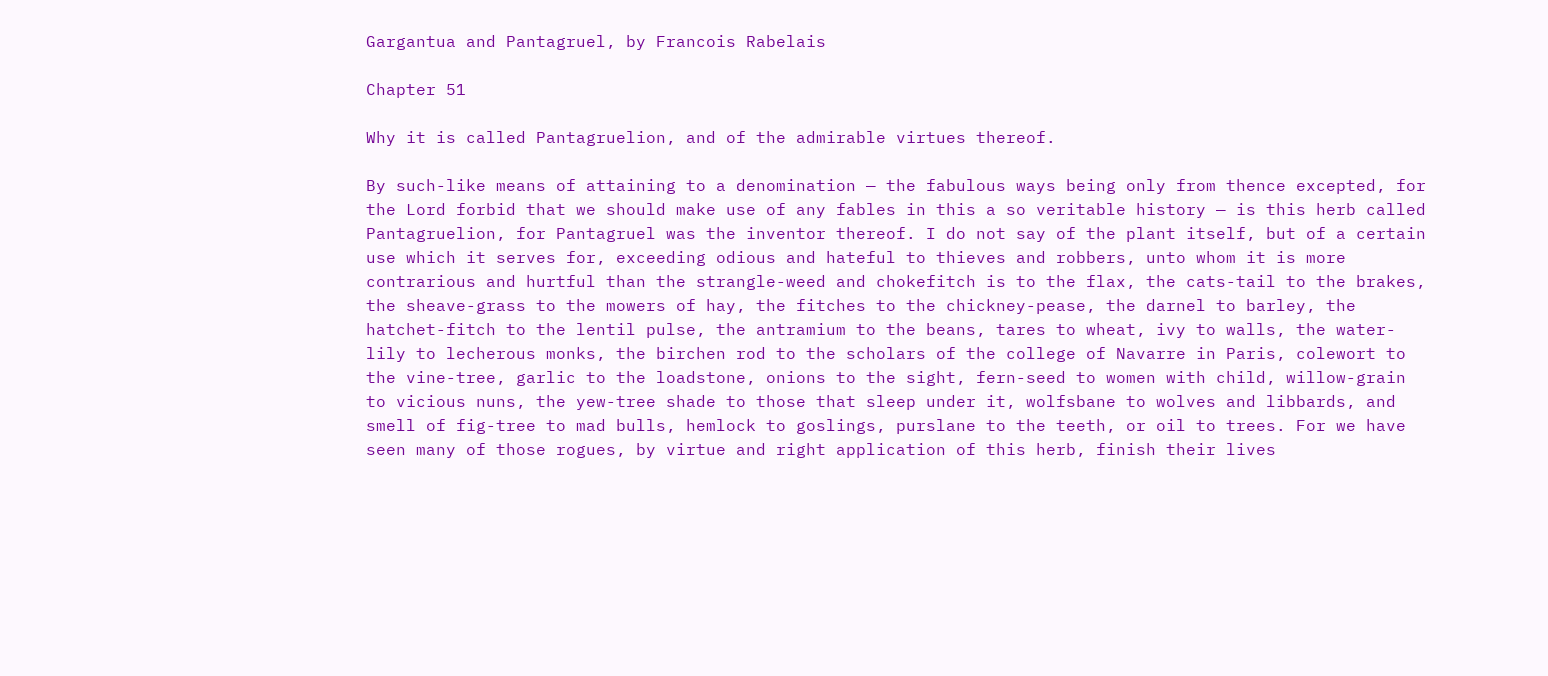Gargantua and Pantagruel, by Francois Rabelais

Chapter 51

Why it is called Pantagruelion, and of the admirable virtues thereof.

By such-like means of attaining to a denomination — the fabulous ways being only from thence excepted, for the Lord forbid that we should make use of any fables in this a so veritable history — is this herb called Pantagruelion, for Pantagruel was the inventor thereof. I do not say of the plant itself, but of a certain use which it serves for, exceeding odious and hateful to thieves and robbers, unto whom it is more contrarious and hurtful than the strangle-weed and chokefitch is to the flax, the cats-tail to the brakes, the sheave-grass to the mowers of hay, the fitches to the chickney-pease, the darnel to barley, the hatchet-fitch to the lentil pulse, the antramium to the beans, tares to wheat, ivy to walls, the water-lily to lecherous monks, the birchen rod to the scholars of the college of Navarre in Paris, colewort to the vine-tree, garlic to the loadstone, onions to the sight, fern-seed to women with child, willow-grain to vicious nuns, the yew-tree shade to those that sleep under it, wolfsbane to wolves and libbards, and smell of fig-tree to mad bulls, hemlock to goslings, purslane to the teeth, or oil to trees. For we have seen many of those rogues, by virtue and right application of this herb, finish their lives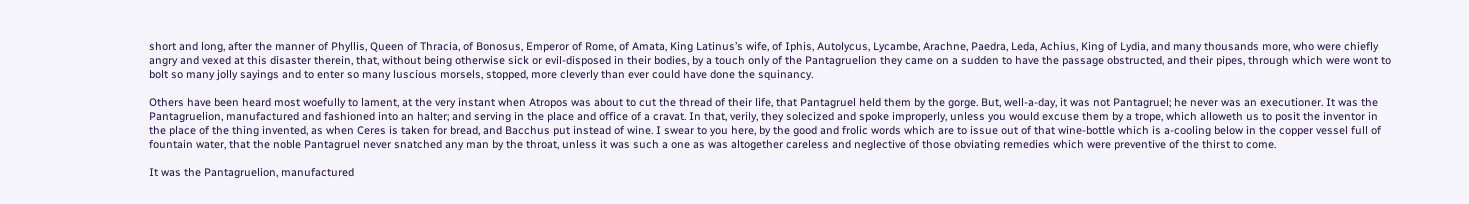short and long, after the manner of Phyllis, Queen of Thracia, of Bonosus, Emperor of Rome, of Amata, King Latinus’s wife, of Iphis, Autolycus, Lycambe, Arachne, Paedra, Leda, Achius, King of Lydia, and many thousands more, who were chiefly angry and vexed at this disaster therein, that, without being otherwise sick or evil-disposed in their bodies, by a touch only of the Pantagruelion they came on a sudden to have the passage obstructed, and their pipes, through which were wont to bolt so many jolly sayings and to enter so many luscious morsels, stopped, more cleverly than ever could have done the squinancy.

Others have been heard most woefully to lament, at the very instant when Atropos was about to cut the thread of their life, that Pantagruel held them by the gorge. But, well-a-day, it was not Pantagruel; he never was an executioner. It was the Pantagruelion, manufactured and fashioned into an halter; and serving in the place and office of a cravat. In that, verily, they solecized and spoke improperly, unless you would excuse them by a trope, which alloweth us to posit the inventor in the place of the thing invented, as when Ceres is taken for bread, and Bacchus put instead of wine. I swear to you here, by the good and frolic words which are to issue out of that wine-bottle which is a-cooling below in the copper vessel full of fountain water, that the noble Pantagruel never snatched any man by the throat, unless it was such a one as was altogether careless and neglective of those obviating remedies which were preventive of the thirst to come.

It was the Pantagruelion, manufactured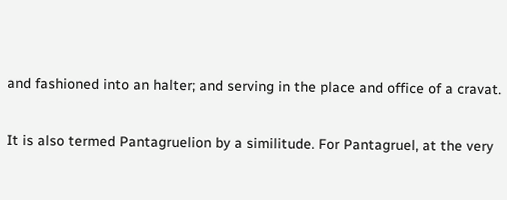and fashioned into an halter; and serving in the place and office of a cravat.

It is also termed Pantagruelion by a similitude. For Pantagruel, at the very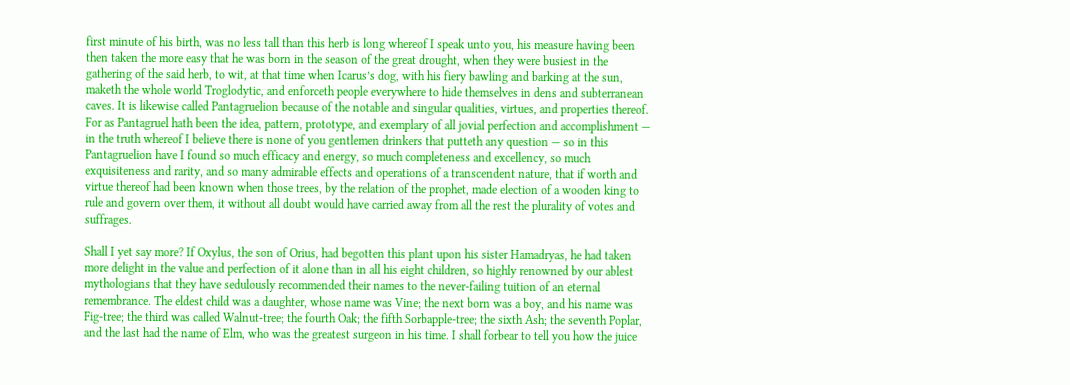first minute of his birth, was no less tall than this herb is long whereof I speak unto you, his measure having been then taken the more easy that he was born in the season of the great drought, when they were busiest in the gathering of the said herb, to wit, at that time when Icarus’s dog, with his fiery bawling and barking at the sun, maketh the whole world Troglodytic, and enforceth people everywhere to hide themselves in dens and subterranean caves. It is likewise called Pantagruelion because of the notable and singular qualities, virtues, and properties thereof. For as Pantagruel hath been the idea, pattern, prototype, and exemplary of all jovial perfection and accomplishment — in the truth whereof I believe there is none of you gentlemen drinkers that putteth any question — so in this Pantagruelion have I found so much efficacy and energy, so much completeness and excellency, so much exquisiteness and rarity, and so many admirable effects and operations of a transcendent nature, that if worth and virtue thereof had been known when those trees, by the relation of the prophet, made election of a wooden king to rule and govern over them, it without all doubt would have carried away from all the rest the plurality of votes and suffrages.

Shall I yet say more? If Oxylus, the son of Orius, had begotten this plant upon his sister Hamadryas, he had taken more delight in the value and perfection of it alone than in all his eight children, so highly renowned by our ablest mythologians that they have sedulously recommended their names to the never-failing tuition of an eternal remembrance. The eldest child was a daughter, whose name was Vine; the next born was a boy, and his name was Fig-tree; the third was called Walnut-tree; the fourth Oak; the fifth Sorbapple-tree; the sixth Ash; the seventh Poplar, and the last had the name of Elm, who was the greatest surgeon in his time. I shall forbear to tell you how the juice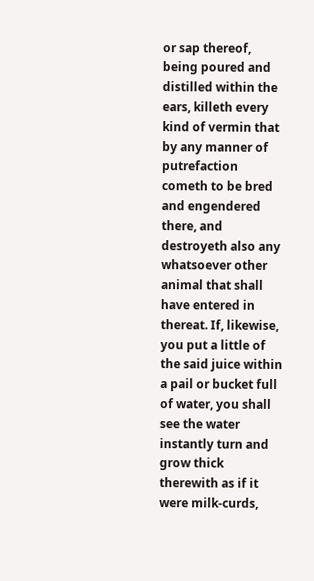or sap thereof, being poured and distilled within the ears, killeth every kind of vermin that by any manner of putrefaction cometh to be bred and engendered there, and destroyeth also any whatsoever other animal that shall have entered in thereat. If, likewise, you put a little of the said juice within a pail or bucket full of water, you shall see the water instantly turn and grow thick therewith as if it were milk-curds,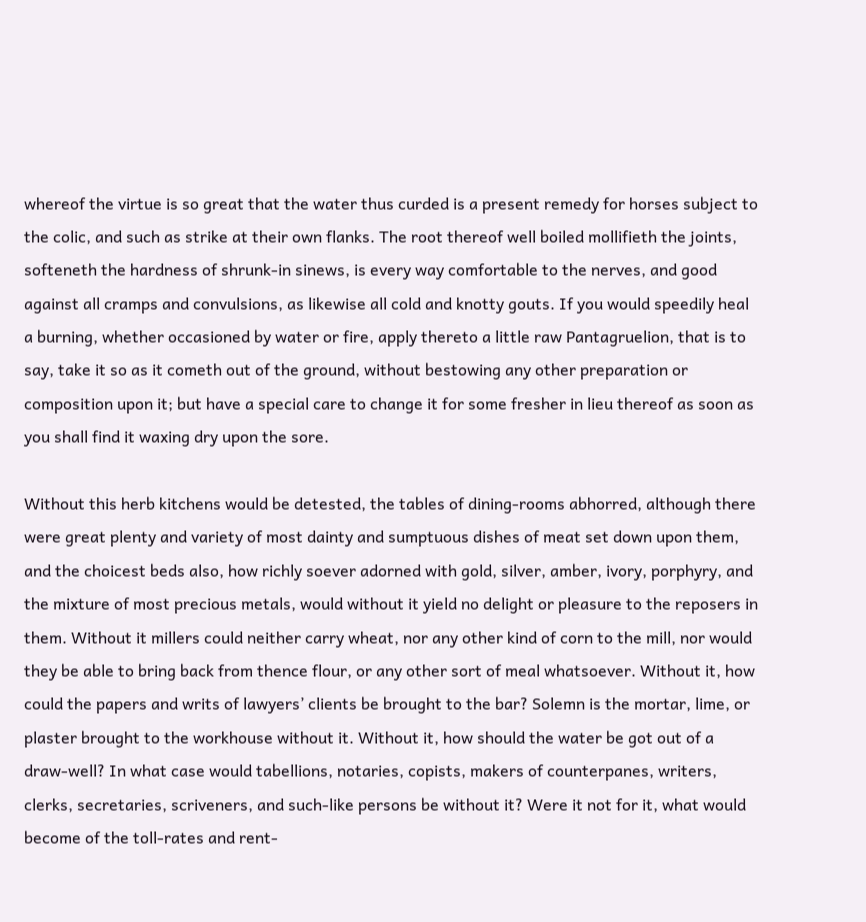whereof the virtue is so great that the water thus curded is a present remedy for horses subject to the colic, and such as strike at their own flanks. The root thereof well boiled mollifieth the joints, softeneth the hardness of shrunk-in sinews, is every way comfortable to the nerves, and good against all cramps and convulsions, as likewise all cold and knotty gouts. If you would speedily heal a burning, whether occasioned by water or fire, apply thereto a little raw Pantagruelion, that is to say, take it so as it cometh out of the ground, without bestowing any other preparation or composition upon it; but have a special care to change it for some fresher in lieu thereof as soon as you shall find it waxing dry upon the sore.

Without this herb kitchens would be detested, the tables of dining-rooms abhorred, although there were great plenty and variety of most dainty and sumptuous dishes of meat set down upon them, and the choicest beds also, how richly soever adorned with gold, silver, amber, ivory, porphyry, and the mixture of most precious metals, would without it yield no delight or pleasure to the reposers in them. Without it millers could neither carry wheat, nor any other kind of corn to the mill, nor would they be able to bring back from thence flour, or any other sort of meal whatsoever. Without it, how could the papers and writs of lawyers’ clients be brought to the bar? Solemn is the mortar, lime, or plaster brought to the workhouse without it. Without it, how should the water be got out of a draw-well? In what case would tabellions, notaries, copists, makers of counterpanes, writers, clerks, secretaries, scriveners, and such-like persons be without it? Were it not for it, what would become of the toll-rates and rent-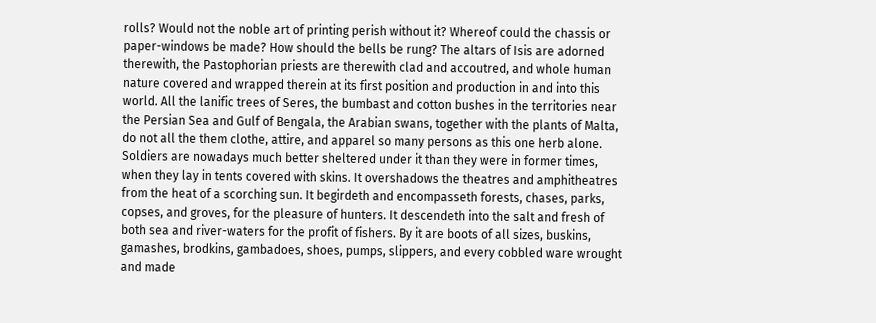rolls? Would not the noble art of printing perish without it? Whereof could the chassis or paper-windows be made? How should the bells be rung? The altars of Isis are adorned therewith, the Pastophorian priests are therewith clad and accoutred, and whole human nature covered and wrapped therein at its first position and production in and into this world. All the lanific trees of Seres, the bumbast and cotton bushes in the territories near the Persian Sea and Gulf of Bengala, the Arabian swans, together with the plants of Malta, do not all the them clothe, attire, and apparel so many persons as this one herb alone. Soldiers are nowadays much better sheltered under it than they were in former times, when they lay in tents covered with skins. It overshadows the theatres and amphitheatres from the heat of a scorching sun. It begirdeth and encompasseth forests, chases, parks, copses, and groves, for the pleasure of hunters. It descendeth into the salt and fresh of both sea and river-waters for the profit of fishers. By it are boots of all sizes, buskins, gamashes, brodkins, gambadoes, shoes, pumps, slippers, and every cobbled ware wrought and made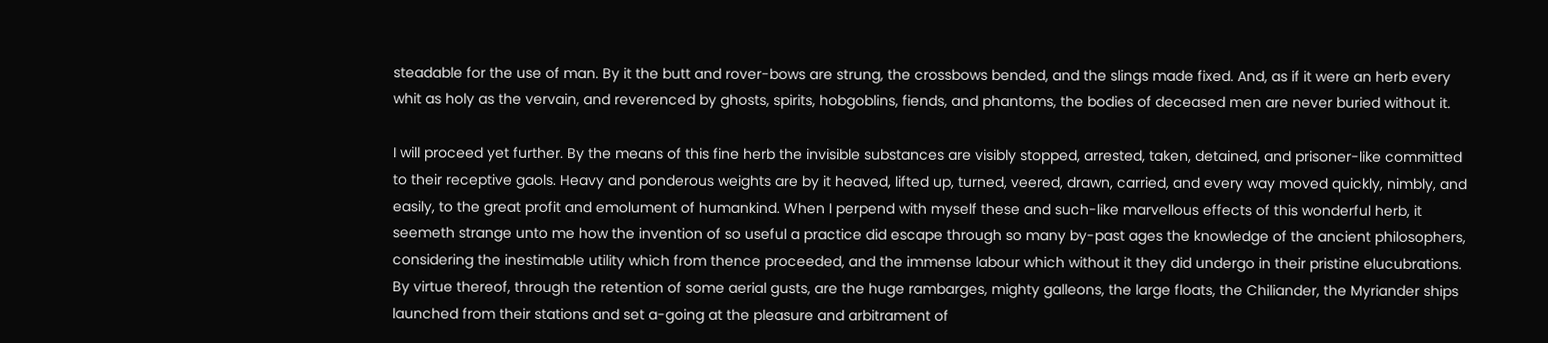steadable for the use of man. By it the butt and rover-bows are strung, the crossbows bended, and the slings made fixed. And, as if it were an herb every whit as holy as the vervain, and reverenced by ghosts, spirits, hobgoblins, fiends, and phantoms, the bodies of deceased men are never buried without it.

I will proceed yet further. By the means of this fine herb the invisible substances are visibly stopped, arrested, taken, detained, and prisoner-like committed to their receptive gaols. Heavy and ponderous weights are by it heaved, lifted up, turned, veered, drawn, carried, and every way moved quickly, nimbly, and easily, to the great profit and emolument of humankind. When I perpend with myself these and such-like marvellous effects of this wonderful herb, it seemeth strange unto me how the invention of so useful a practice did escape through so many by-past ages the knowledge of the ancient philosophers, considering the inestimable utility which from thence proceeded, and the immense labour which without it they did undergo in their pristine elucubrations. By virtue thereof, through the retention of some aerial gusts, are the huge rambarges, mighty galleons, the large floats, the Chiliander, the Myriander ships launched from their stations and set a-going at the pleasure and arbitrament of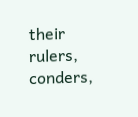their rulers, conders,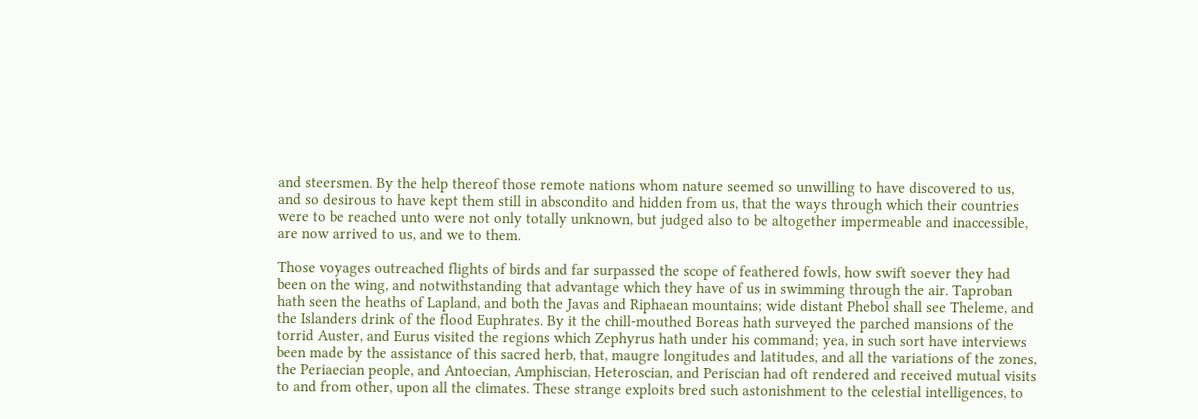and steersmen. By the help thereof those remote nations whom nature seemed so unwilling to have discovered to us, and so desirous to have kept them still in abscondito and hidden from us, that the ways through which their countries were to be reached unto were not only totally unknown, but judged also to be altogether impermeable and inaccessible, are now arrived to us, and we to them.

Those voyages outreached flights of birds and far surpassed the scope of feathered fowls, how swift soever they had been on the wing, and notwithstanding that advantage which they have of us in swimming through the air. Taproban hath seen the heaths of Lapland, and both the Javas and Riphaean mountains; wide distant Phebol shall see Theleme, and the Islanders drink of the flood Euphrates. By it the chill-mouthed Boreas hath surveyed the parched mansions of the torrid Auster, and Eurus visited the regions which Zephyrus hath under his command; yea, in such sort have interviews been made by the assistance of this sacred herb, that, maugre longitudes and latitudes, and all the variations of the zones, the Periaecian people, and Antoecian, Amphiscian, Heteroscian, and Periscian had oft rendered and received mutual visits to and from other, upon all the climates. These strange exploits bred such astonishment to the celestial intelligences, to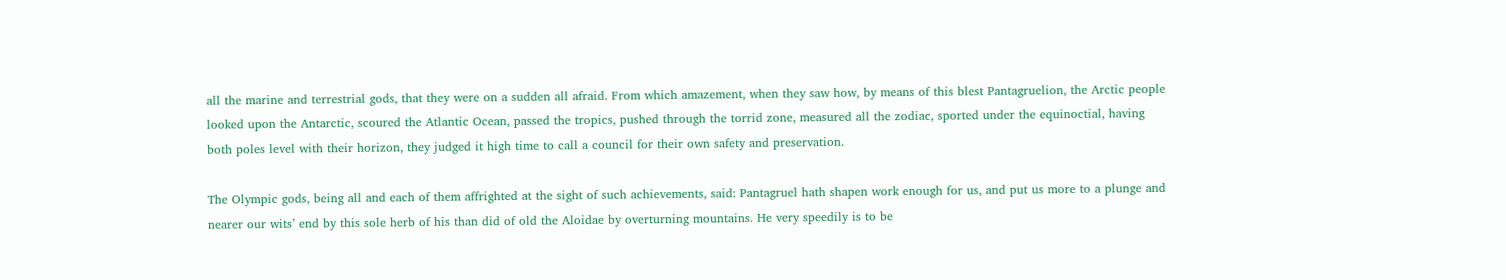all the marine and terrestrial gods, that they were on a sudden all afraid. From which amazement, when they saw how, by means of this blest Pantagruelion, the Arctic people looked upon the Antarctic, scoured the Atlantic Ocean, passed the tropics, pushed through the torrid zone, measured all the zodiac, sported under the equinoctial, having both poles level with their horizon, they judged it high time to call a council for their own safety and preservation.

The Olympic gods, being all and each of them affrighted at the sight of such achievements, said: Pantagruel hath shapen work enough for us, and put us more to a plunge and nearer our wits’ end by this sole herb of his than did of old the Aloidae by overturning mountains. He very speedily is to be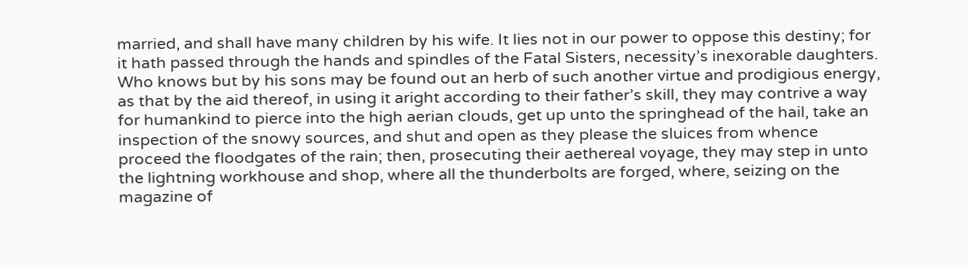married, and shall have many children by his wife. It lies not in our power to oppose this destiny; for it hath passed through the hands and spindles of the Fatal Sisters, necessity’s inexorable daughters. Who knows but by his sons may be found out an herb of such another virtue and prodigious energy, as that by the aid thereof, in using it aright according to their father’s skill, they may contrive a way for humankind to pierce into the high aerian clouds, get up unto the springhead of the hail, take an inspection of the snowy sources, and shut and open as they please the sluices from whence proceed the floodgates of the rain; then, prosecuting their aethereal voyage, they may step in unto the lightning workhouse and shop, where all the thunderbolts are forged, where, seizing on the magazine of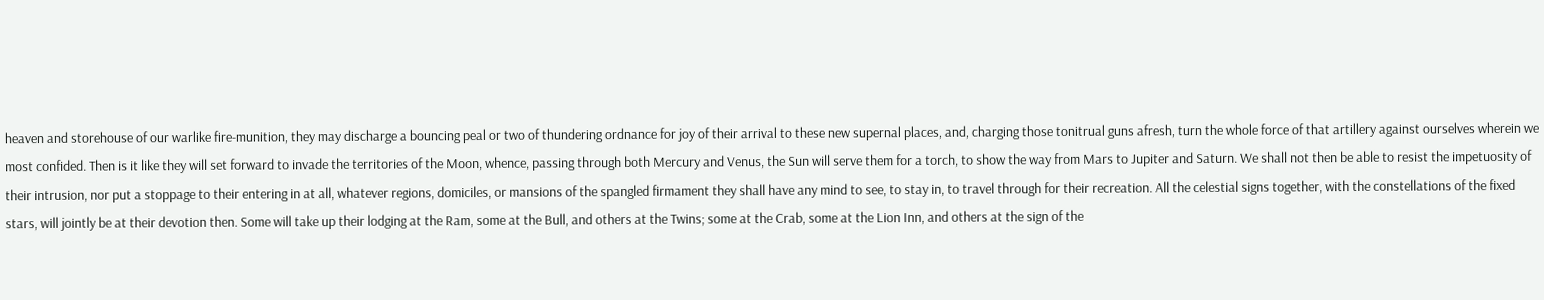heaven and storehouse of our warlike fire-munition, they may discharge a bouncing peal or two of thundering ordnance for joy of their arrival to these new supernal places, and, charging those tonitrual guns afresh, turn the whole force of that artillery against ourselves wherein we most confided. Then is it like they will set forward to invade the territories of the Moon, whence, passing through both Mercury and Venus, the Sun will serve them for a torch, to show the way from Mars to Jupiter and Saturn. We shall not then be able to resist the impetuosity of their intrusion, nor put a stoppage to their entering in at all, whatever regions, domiciles, or mansions of the spangled firmament they shall have any mind to see, to stay in, to travel through for their recreation. All the celestial signs together, with the constellations of the fixed stars, will jointly be at their devotion then. Some will take up their lodging at the Ram, some at the Bull, and others at the Twins; some at the Crab, some at the Lion Inn, and others at the sign of the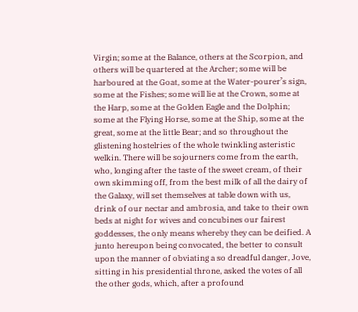Virgin; some at the Balance, others at the Scorpion, and others will be quartered at the Archer; some will be harboured at the Goat, some at the Water-pourer’s sign, some at the Fishes; some will lie at the Crown, some at the Harp, some at the Golden Eagle and the Dolphin; some at the Flying Horse, some at the Ship, some at the great, some at the little Bear; and so throughout the glistening hostelries of the whole twinkling asteristic welkin. There will be sojourners come from the earth, who, longing after the taste of the sweet cream, of their own skimming off, from the best milk of all the dairy of the Galaxy, will set themselves at table down with us, drink of our nectar and ambrosia, and take to their own beds at night for wives and concubines our fairest goddesses, the only means whereby they can be deified. A junto hereupon being convocated, the better to consult upon the manner of obviating a so dreadful danger, Jove, sitting in his presidential throne, asked the votes of all the other gods, which, after a profound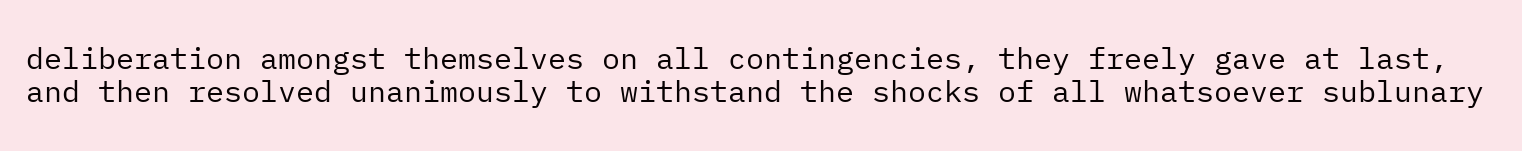deliberation amongst themselves on all contingencies, they freely gave at last, and then resolved unanimously to withstand the shocks of all whatsoever sublunary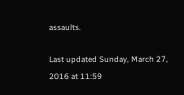assaults.

Last updated Sunday, March 27, 2016 at 11:59